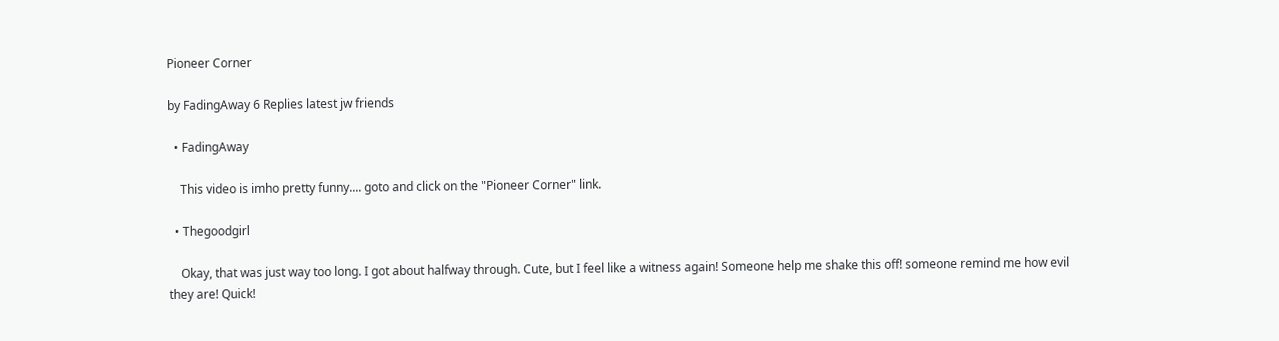Pioneer Corner

by FadingAway 6 Replies latest jw friends

  • FadingAway

    This video is imho pretty funny.... goto and click on the "Pioneer Corner" link.

  • Thegoodgirl

    Okay, that was just way too long. I got about halfway through. Cute, but I feel like a witness again! Someone help me shake this off! someone remind me how evil they are! Quick!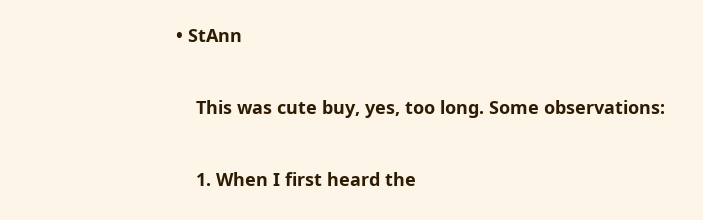• StAnn

    This was cute buy, yes, too long. Some observations:

    1. When I first heard the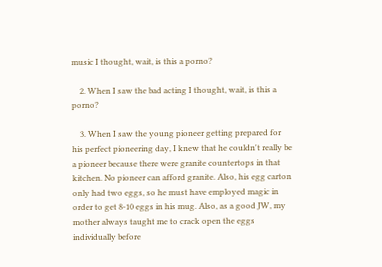music I thought, wait, is this a porno?

    2. When I saw the bad acting I thought, wait, is this a porno?

    3. When I saw the young pioneer getting prepared for his perfect pioneering day, I knew that he couldn't really be a pioneer because there were granite countertops in that kitchen. No pioneer can afford granite. Also, his egg carton only had two eggs, so he must have employed magic in order to get 8-10 eggs in his mug. Also, as a good JW, my mother always taught me to crack open the eggs individually before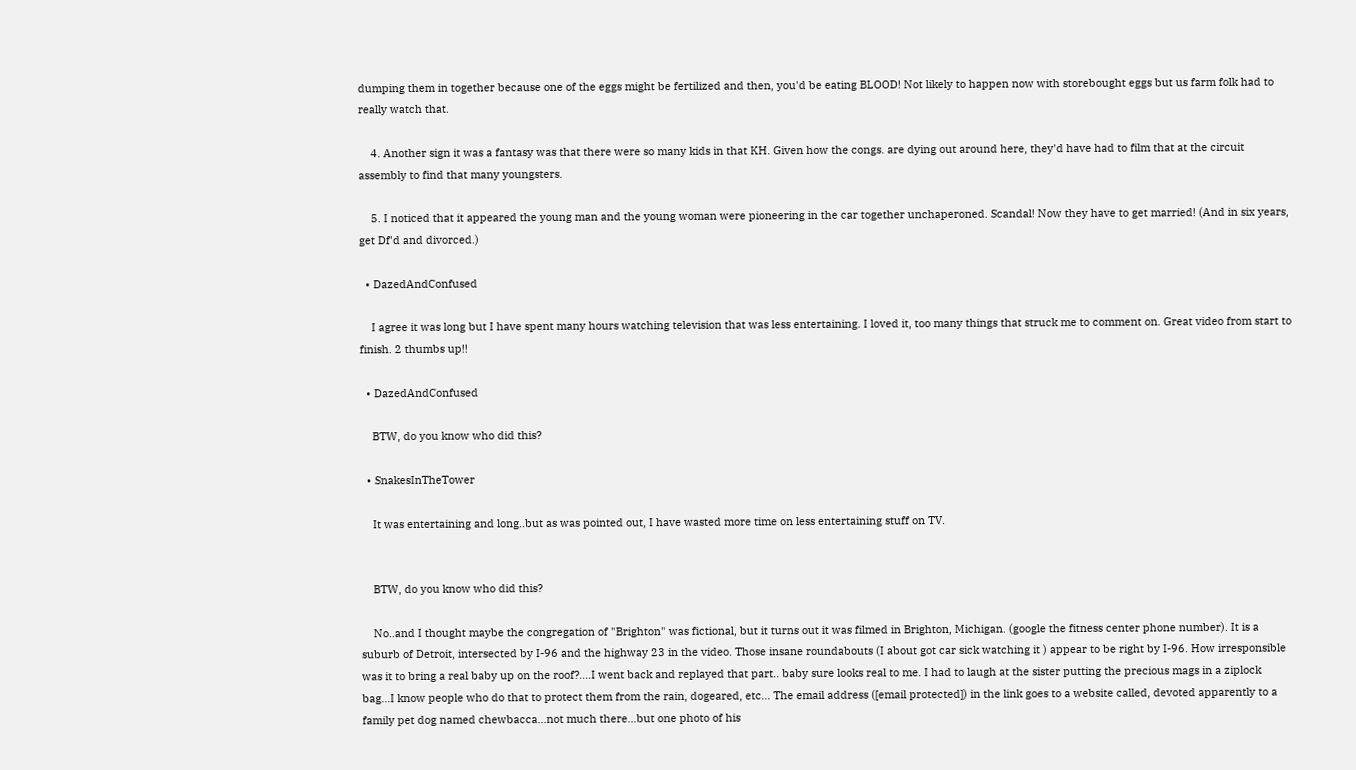dumping them in together because one of the eggs might be fertilized and then, you'd be eating BLOOD! Not likely to happen now with storebought eggs but us farm folk had to really watch that.

    4. Another sign it was a fantasy was that there were so many kids in that KH. Given how the congs. are dying out around here, they'd have had to film that at the circuit assembly to find that many youngsters.

    5. I noticed that it appeared the young man and the young woman were pioneering in the car together unchaperoned. Scandal! Now they have to get married! (And in six years, get Df'd and divorced.)

  • DazedAndConfused

    I agree it was long but I have spent many hours watching television that was less entertaining. I loved it, too many things that struck me to comment on. Great video from start to finish. 2 thumbs up!!

  • DazedAndConfused

    BTW, do you know who did this?

  • SnakesInTheTower

    It was entertaining and long..but as was pointed out, I have wasted more time on less entertaining stuff on TV.


    BTW, do you know who did this?

    No..and I thought maybe the congregation of "Brighton" was fictional, but it turns out it was filmed in Brighton, Michigan. (google the fitness center phone number). It is a suburb of Detroit, intersected by I-96 and the highway 23 in the video. Those insane roundabouts (I about got car sick watching it ) appear to be right by I-96. How irresponsible was it to bring a real baby up on the roof?....I went back and replayed that part.. baby sure looks real to me. I had to laugh at the sister putting the precious mags in a ziplock bag...I know people who do that to protect them from the rain, dogeared, etc... The email address ([email protected]) in the link goes to a website called, devoted apparently to a family pet dog named chewbacca...not much there...but one photo of his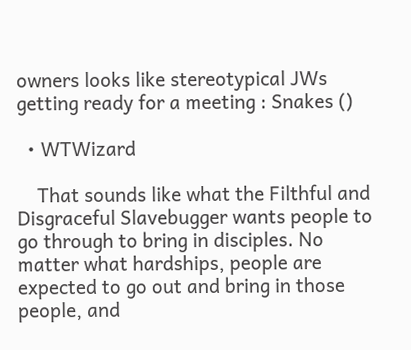owners looks like stereotypical JWs getting ready for a meeting : Snakes ()

  • WTWizard

    That sounds like what the Filthful and Disgraceful Slavebugger wants people to go through to bring in disciples. No matter what hardships, people are expected to go out and bring in those people, and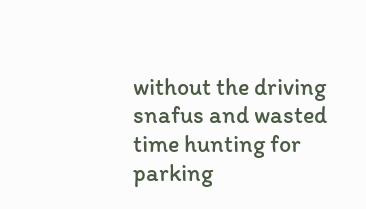without the driving snafus and wasted time hunting for parking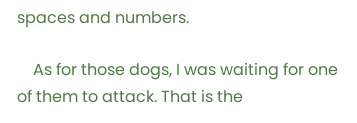spaces and numbers.

    As for those dogs, I was waiting for one of them to attack. That is the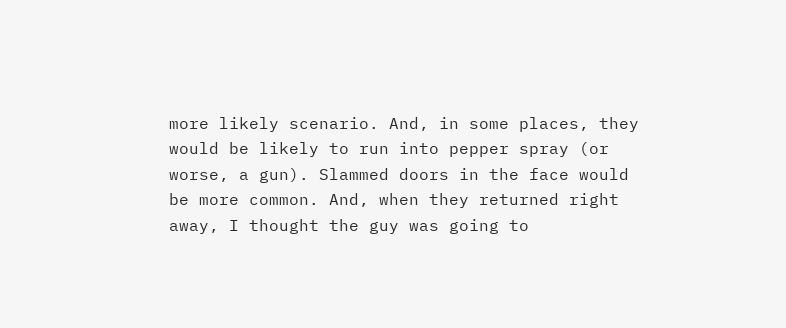more likely scenario. And, in some places, they would be likely to run into pepper spray (or worse, a gun). Slammed doors in the face would be more common. And, when they returned right away, I thought the guy was going to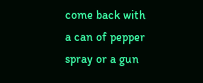come back with a can of pepper spray or a gun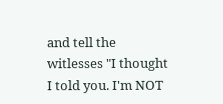and tell the witlesses "I thought I told you. I'm NOT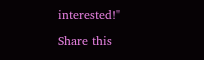interested!"

Share this